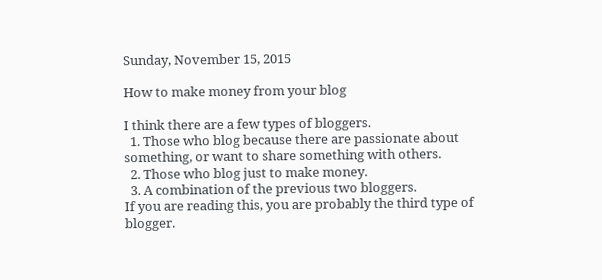Sunday, November 15, 2015

How to make money from your blog

I think there are a few types of bloggers.
  1. Those who blog because there are passionate about something, or want to share something with others.
  2. Those who blog just to make money.
  3. A combination of the previous two bloggers.
If you are reading this, you are probably the third type of blogger.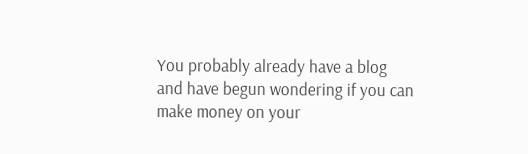You probably already have a blog and have begun wondering if you can make money on your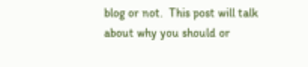blog or not.  This post will talk about why you should or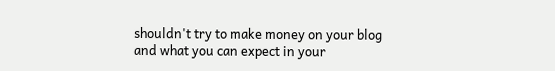shouldn't try to make money on your blog and what you can expect in your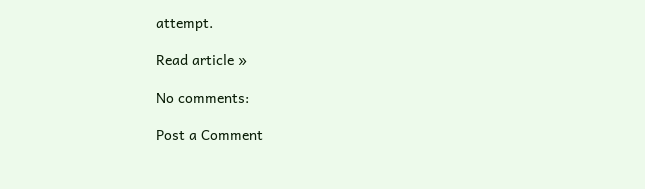attempt.

Read article »

No comments:

Post a Comment